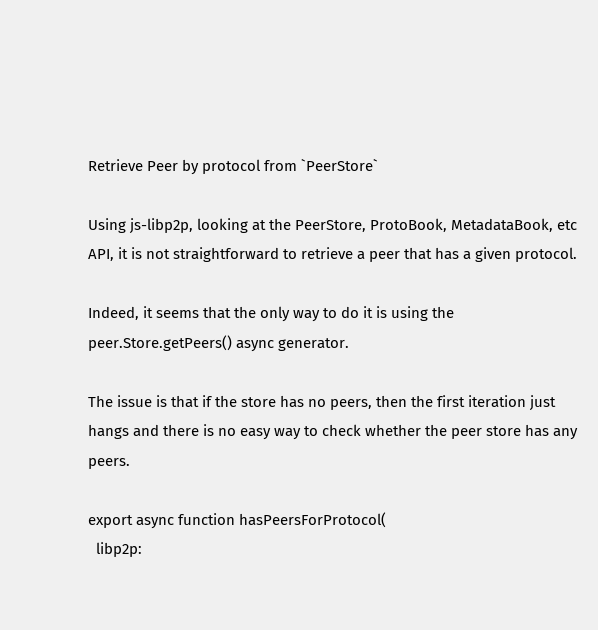Retrieve Peer by protocol from `PeerStore`

Using js-libp2p, looking at the PeerStore, ProtoBook, MetadataBook, etc API, it is not straightforward to retrieve a peer that has a given protocol.

Indeed, it seems that the only way to do it is using the peer.Store.getPeers() async generator.

The issue is that if the store has no peers, then the first iteration just hangs and there is no easy way to check whether the peer store has any peers.

export async function hasPeersForProtocol(
  libp2p: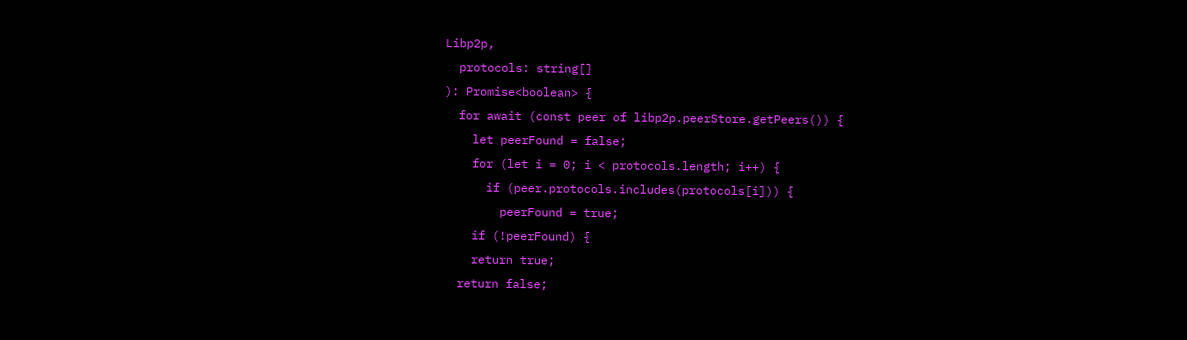Libp2p,
  protocols: string[]
): Promise<boolean> {
  for await (const peer of libp2p.peerStore.getPeers()) {
    let peerFound = false;
    for (let i = 0; i < protocols.length; i++) {
      if (peer.protocols.includes(protocols[i])) {
        peerFound = true;
    if (!peerFound) {
    return true;
  return false;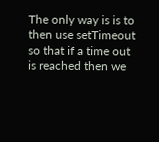The only way is is to then use setTimeout so that if a time out is reached then we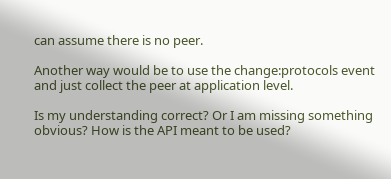can assume there is no peer.

Another way would be to use the change:protocols event and just collect the peer at application level.

Is my understanding correct? Or I am missing something obvious? How is the API meant to be used?